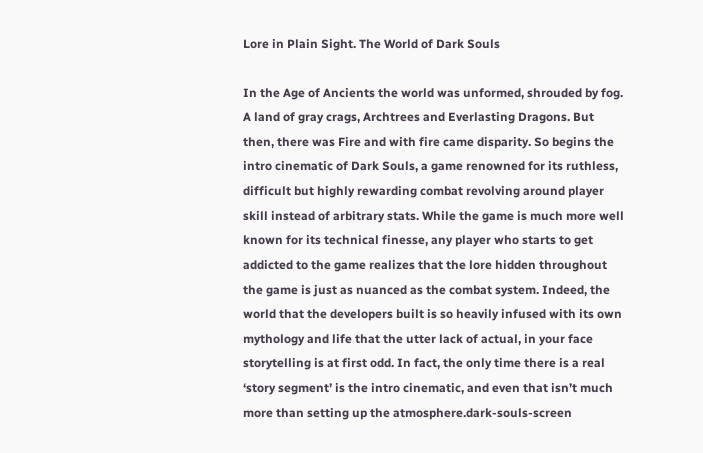Lore in Plain Sight. The World of Dark Souls

In the Age of Ancients the world was unformed, shrouded by fog. A land of gray crags, Archtrees and Everlasting Dragons. But then, there was Fire and with fire came disparity. So begins the intro cinematic of Dark Souls, a game renowned for its ruthless, difficult but highly rewarding combat revolving around player skill instead of arbitrary stats. While the game is much more well known for its technical finesse, any player who starts to get addicted to the game realizes that the lore hidden throughout the game is just as nuanced as the combat system. Indeed, the world that the developers built is so heavily infused with its own mythology and life that the utter lack of actual, in your face storytelling is at first odd. In fact, the only time there is a real ‘story segment’ is the intro cinematic, and even that isn’t much more than setting up the atmosphere.dark-souls-screen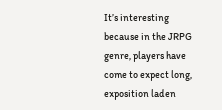It’s interesting because in the JRPG genre, players have come to expect long, exposition laden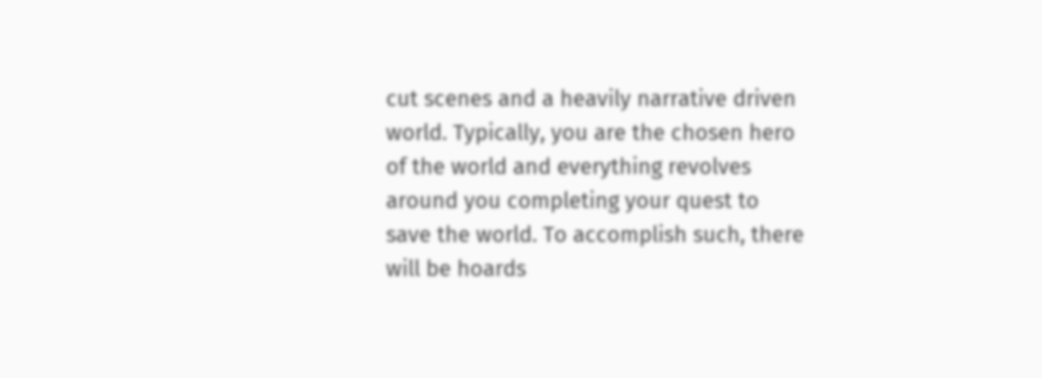cut scenes and a heavily narrative driven world. Typically, you are the chosen hero of the world and everything revolves around you completing your quest to save the world. To accomplish such, there will be hoards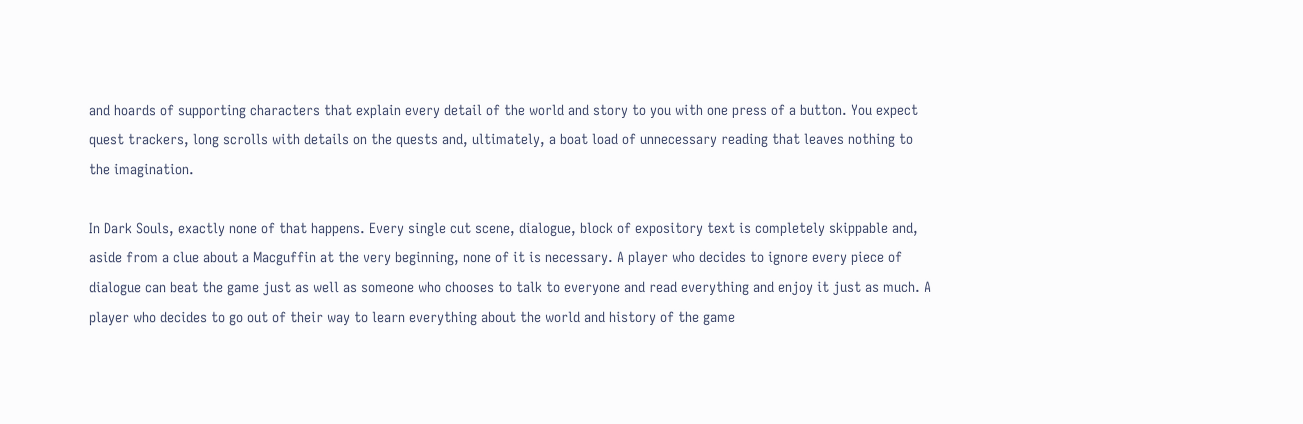and hoards of supporting characters that explain every detail of the world and story to you with one press of a button. You expect quest trackers, long scrolls with details on the quests and, ultimately, a boat load of unnecessary reading that leaves nothing to the imagination.

In Dark Souls, exactly none of that happens. Every single cut scene, dialogue, block of expository text is completely skippable and, aside from a clue about a Macguffin at the very beginning, none of it is necessary. A player who decides to ignore every piece of dialogue can beat the game just as well as someone who chooses to talk to everyone and read everything and enjoy it just as much. A player who decides to go out of their way to learn everything about the world and history of the game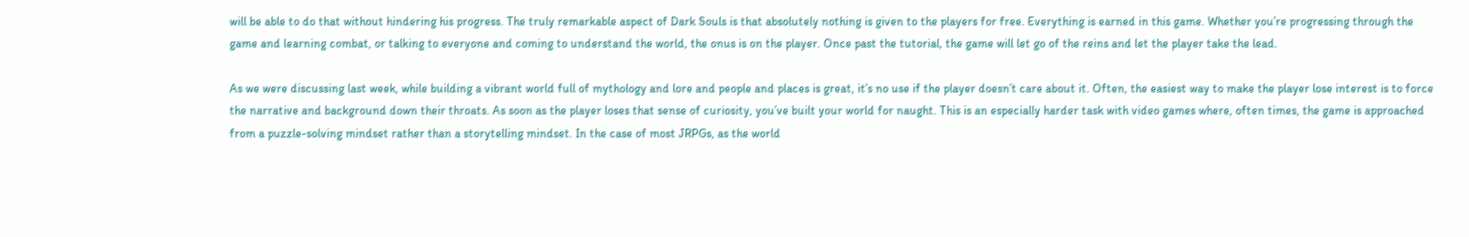will be able to do that without hindering his progress. The truly remarkable aspect of Dark Souls is that absolutely nothing is given to the players for free. Everything is earned in this game. Whether you’re progressing through the game and learning combat, or talking to everyone and coming to understand the world, the onus is on the player. Once past the tutorial, the game will let go of the reins and let the player take the lead.

As we were discussing last week, while building a vibrant world full of mythology and lore and people and places is great, it’s no use if the player doesn’t care about it. Often, the easiest way to make the player lose interest is to force the narrative and background down their throats. As soon as the player loses that sense of curiosity, you’ve built your world for naught. This is an especially harder task with video games where, often times, the game is approached from a puzzle-solving mindset rather than a storytelling mindset. In the case of most JRPGs, as the world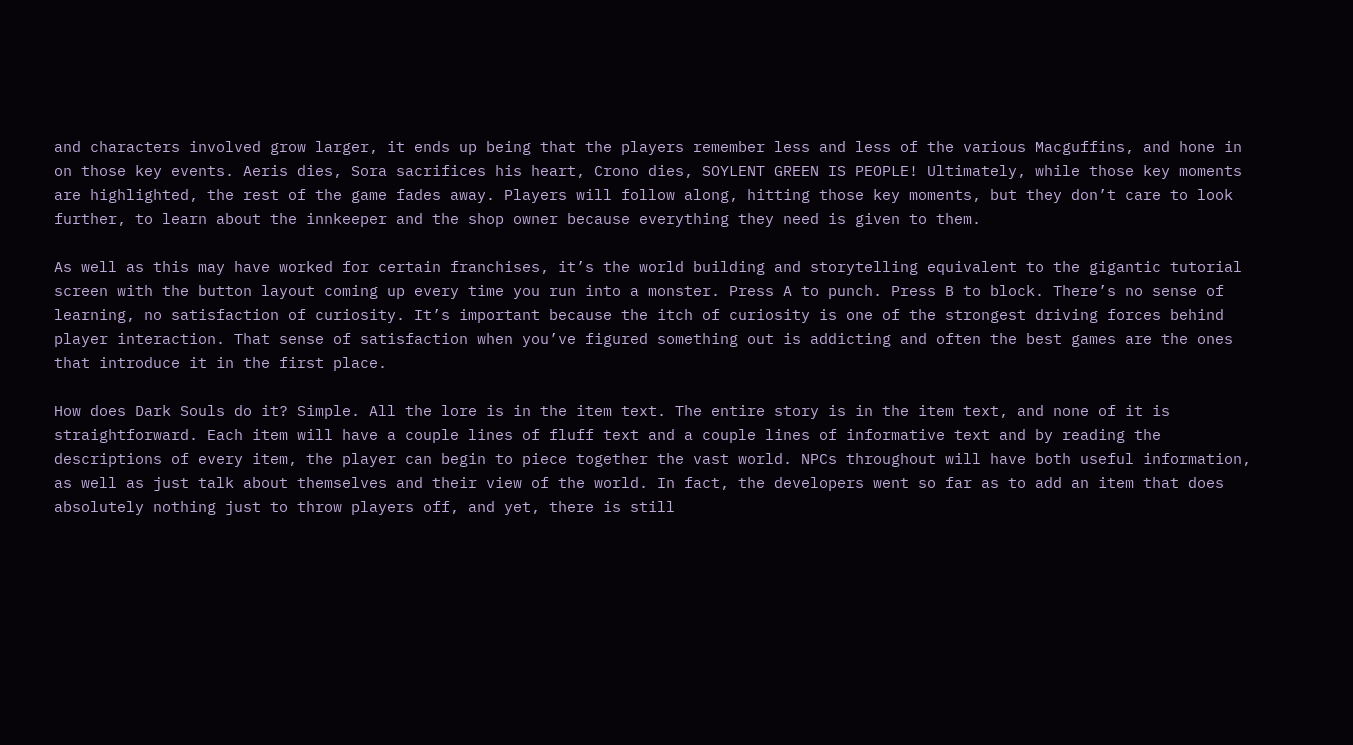and characters involved grow larger, it ends up being that the players remember less and less of the various Macguffins, and hone in on those key events. Aeris dies, Sora sacrifices his heart, Crono dies, SOYLENT GREEN IS PEOPLE! Ultimately, while those key moments are highlighted, the rest of the game fades away. Players will follow along, hitting those key moments, but they don’t care to look further, to learn about the innkeeper and the shop owner because everything they need is given to them.

As well as this may have worked for certain franchises, it’s the world building and storytelling equivalent to the gigantic tutorial screen with the button layout coming up every time you run into a monster. Press A to punch. Press B to block. There’s no sense of learning, no satisfaction of curiosity. It’s important because the itch of curiosity is one of the strongest driving forces behind player interaction. That sense of satisfaction when you’ve figured something out is addicting and often the best games are the ones that introduce it in the first place.

How does Dark Souls do it? Simple. All the lore is in the item text. The entire story is in the item text, and none of it is straightforward. Each item will have a couple lines of fluff text and a couple lines of informative text and by reading the descriptions of every item, the player can begin to piece together the vast world. NPCs throughout will have both useful information, as well as just talk about themselves and their view of the world. In fact, the developers went so far as to add an item that does absolutely nothing just to throw players off, and yet, there is still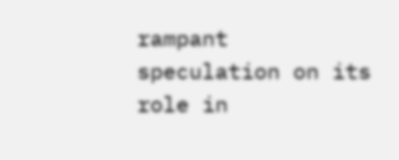rampant speculation on its role in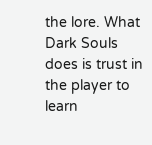the lore. What Dark Souls does is trust in the player to learn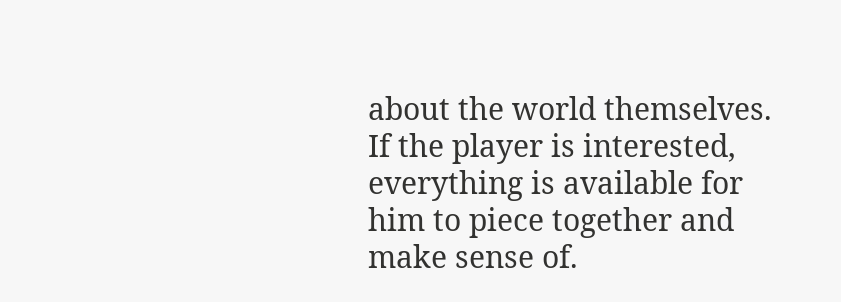about the world themselves. If the player is interested, everything is available for him to piece together and make sense of.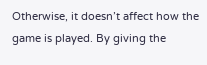Otherwise, it doesn’t affect how the game is played. By giving the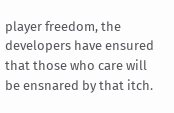player freedom, the developers have ensured that those who care will be ensnared by that itch.